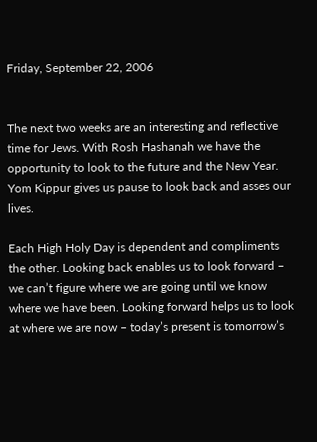Friday, September 22, 2006


The next two weeks are an interesting and reflective time for Jews. With Rosh Hashanah we have the opportunity to look to the future and the New Year. Yom Kippur gives us pause to look back and asses our lives.

Each High Holy Day is dependent and compliments the other. Looking back enables us to look forward – we can’t figure where we are going until we know where we have been. Looking forward helps us to look at where we are now – today’s present is tomorrow’s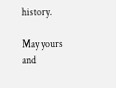history.

May yours and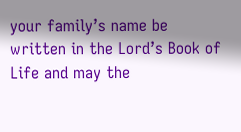your family’s name be written in the Lord’s Book of Life and may the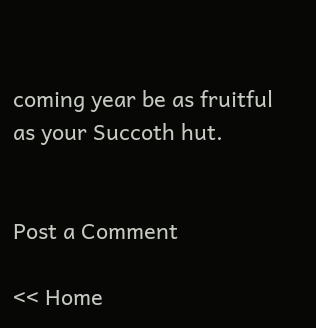coming year be as fruitful as your Succoth hut.


Post a Comment

<< Home